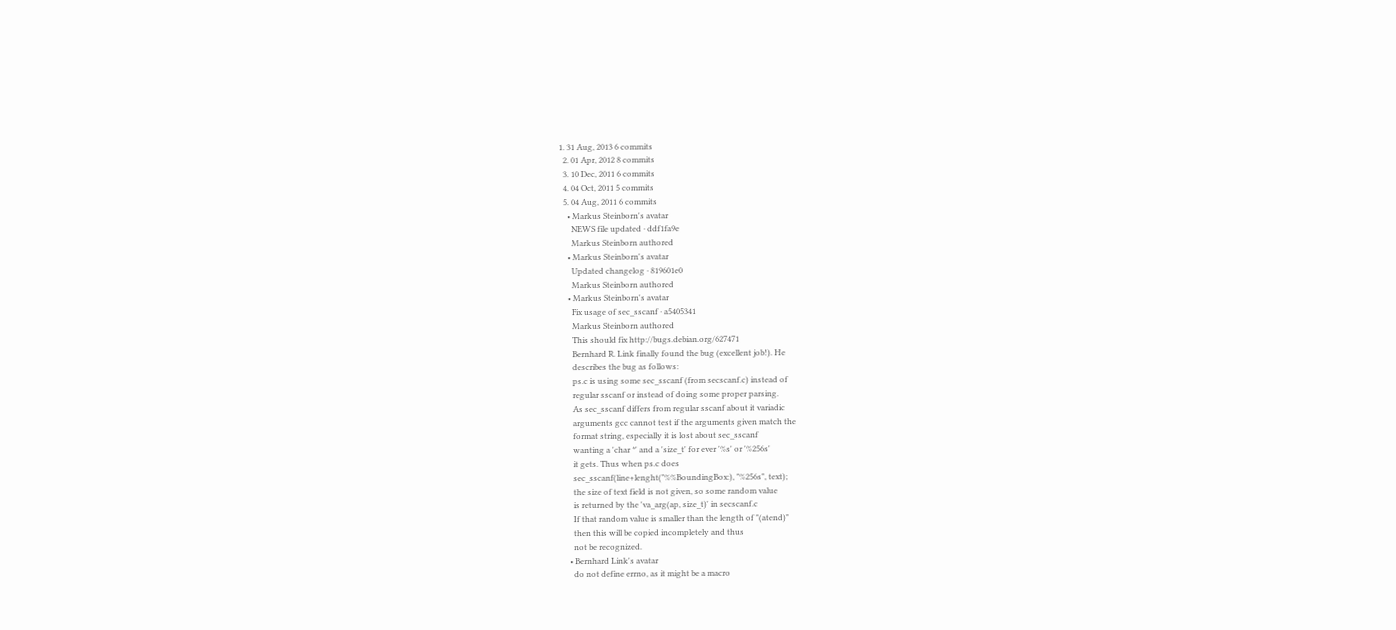1. 31 Aug, 2013 6 commits
  2. 01 Apr, 2012 8 commits
  3. 10 Dec, 2011 6 commits
  4. 04 Oct, 2011 5 commits
  5. 04 Aug, 2011 6 commits
    • Markus Steinborn's avatar
      NEWS file updated · ddf1fa9e
      Markus Steinborn authored
    • Markus Steinborn's avatar
      Updated changelog · 819601e0
      Markus Steinborn authored
    • Markus Steinborn's avatar
      Fix usage of sec_sscanf · a5405341
      Markus Steinborn authored
      This should fix http://bugs.debian.org/627471
      Bernhard R. Link finally found the bug (excellent job!). He
      describes the bug as follows:
      ps.c is using some sec_sscanf (from secscanf.c) instead of
      regular sscanf or instead of doing some proper parsing.
      As sec_sscanf differs from regular sscanf about it variadic
      arguments gcc cannot test if the arguments given match the
      format string, especially it is lost about sec_sscanf
      wanting a 'char *' and a 'size_t' for ever '%s' or '%256s'
      it gets. Thus when ps.c does
      sec_sscanf(line+lenght("%%BoundingBox:), "%256s", text);
      the size of text field is not given, so some random value
      is returned by the 'va_arg(ap, size_t)' in secscanf.c
      If that random value is smaller than the length of "(atend)"
      then this will be copied incompletely and thus
      not be recognized.
    • Bernhard Link's avatar
      do not define errno, as it might be a macro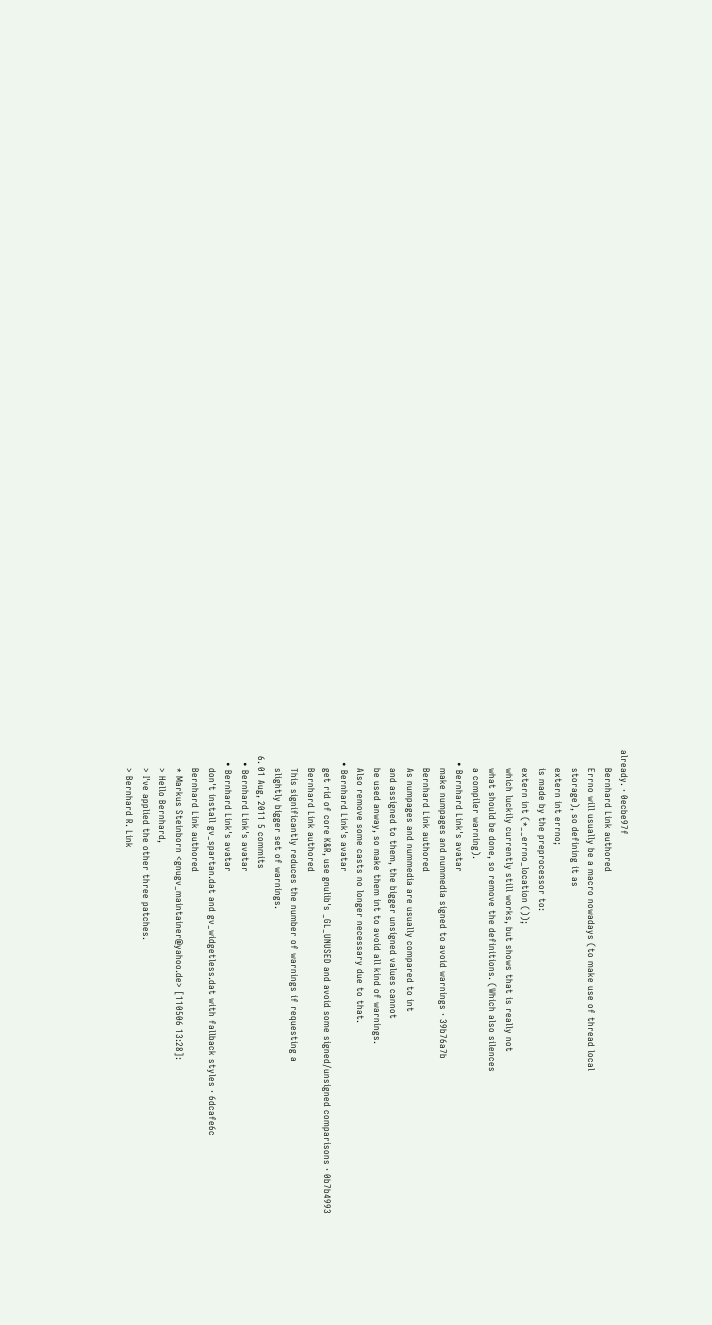already. · 0ecbe97f
      Bernhard Link authored
      Errno will usually be a macro nowadays (to make use of thread local
      storage), so defining it as
      extern int errno;
      is made by the preprocessor to:
      extern int (*__errno_location ());
      which luckily currently still works, but shows that is really not
      what should be done, so remove the definitions. (Which also silences
      a compiler warning).
    • Bernhard Link's avatar
      make numpages and nummedia signed to avoid warnings · 39b76a7b
      Bernhard Link authored
      As numpages and nummedia are usually compared to int
      and assigned to them, the bigger unsigned values cannot
      be used anway, so make them int to avoid all kind of warnings.
      Also remove some casts no longer necessary due to that.
    • Bernhard Link's avatar
      get rid of core K&R, use gnulib's _GL_UNUSED and avoid some signed/unsigned comparisons · 0b7b4993
      Bernhard Link authored
      This significantly reduces the number of warnings if requesting a
      slightly bigger set of warnings.
  6. 01 Aug, 2011 5 commits
    • Bernhard Link's avatar
    • Bernhard Link's avatar
      don't install gv_spartan.dat and gv_widgetless.dat with fallback styles · 6dcafe6c
      Bernhard Link authored
      * Markus Steinborn <gnugv_maintainer@yahoo.de> [110506 13:28]:
      > Hello Bernhard,
      > I've applied the other three patches.
      > Bernhard R. Link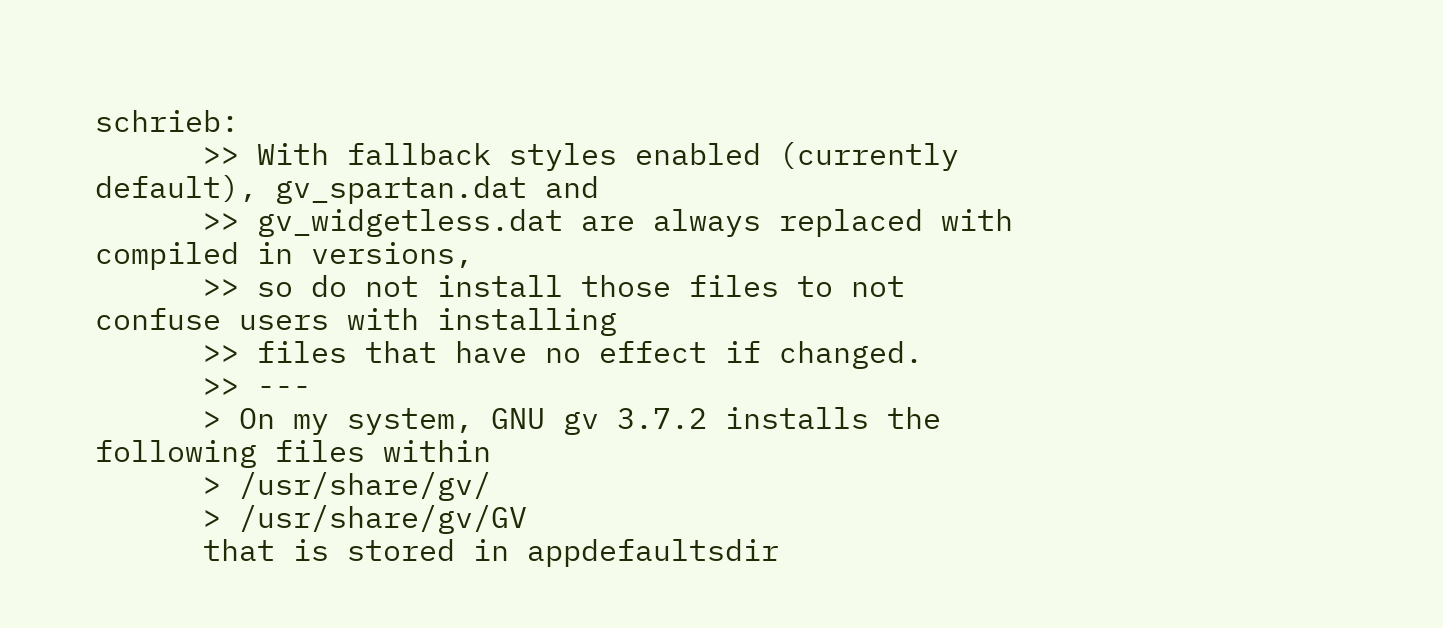schrieb:
      >> With fallback styles enabled (currently default), gv_spartan.dat and
      >> gv_widgetless.dat are always replaced with compiled in versions,
      >> so do not install those files to not confuse users with installing
      >> files that have no effect if changed.
      >> ---
      > On my system, GNU gv 3.7.2 installs the following files within
      > /usr/share/gv/
      > /usr/share/gv/GV
      that is stored in appdefaultsdir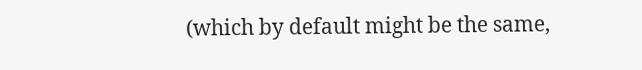(which by default might be the same,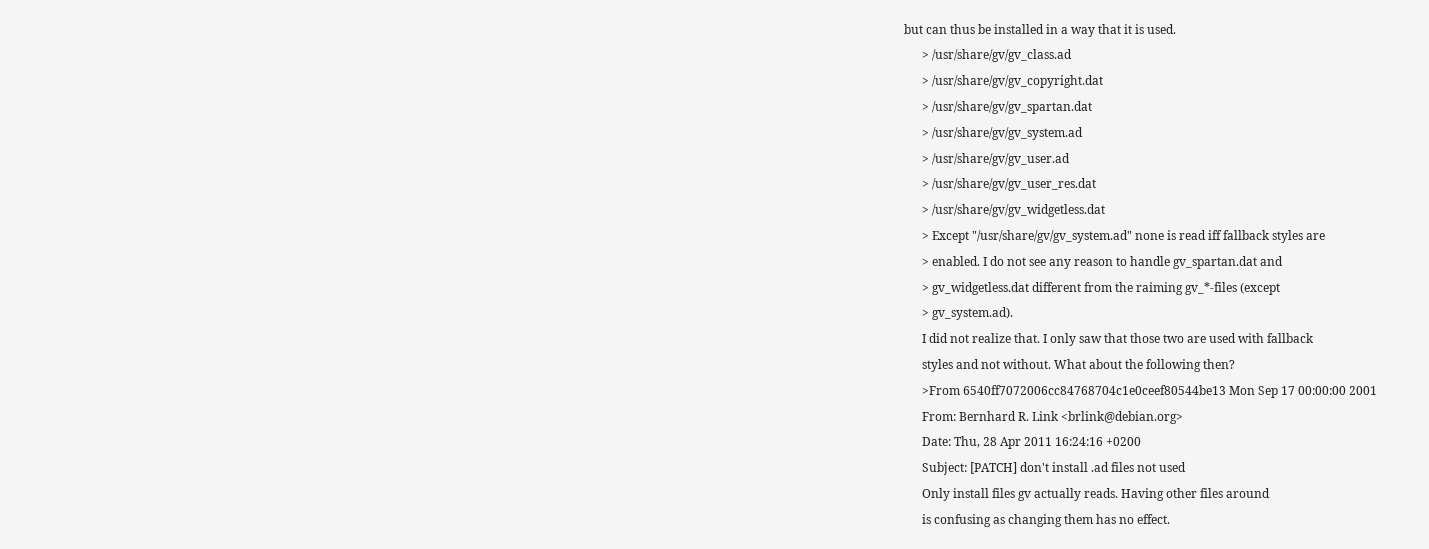but can thus be installed in a way that it is used.
      > /usr/share/gv/gv_class.ad
      > /usr/share/gv/gv_copyright.dat
      > /usr/share/gv/gv_spartan.dat
      > /usr/share/gv/gv_system.ad
      > /usr/share/gv/gv_user.ad
      > /usr/share/gv/gv_user_res.dat
      > /usr/share/gv/gv_widgetless.dat
      > Except "/usr/share/gv/gv_system.ad" none is read iff fallback styles are
      > enabled. I do not see any reason to handle gv_spartan.dat and
      > gv_widgetless.dat different from the raiming gv_*-files (except
      > gv_system.ad).
      I did not realize that. I only saw that those two are used with fallback
      styles and not without. What about the following then?
      >From 6540ff7072006cc84768704c1e0ceef80544be13 Mon Sep 17 00:00:00 2001
      From: Bernhard R. Link <brlink@debian.org>
      Date: Thu, 28 Apr 2011 16:24:16 +0200
      Subject: [PATCH] don't install .ad files not used
      Only install files gv actually reads. Having other files around
      is confusing as changing them has no effect.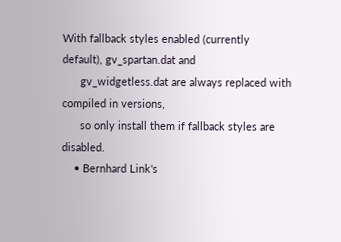With fallback styles enabled (currently default), gv_spartan.dat and
      gv_widgetless.dat are always replaced with compiled in versions,
      so only install them if fallback styles are disabled.
    • Bernhard Link's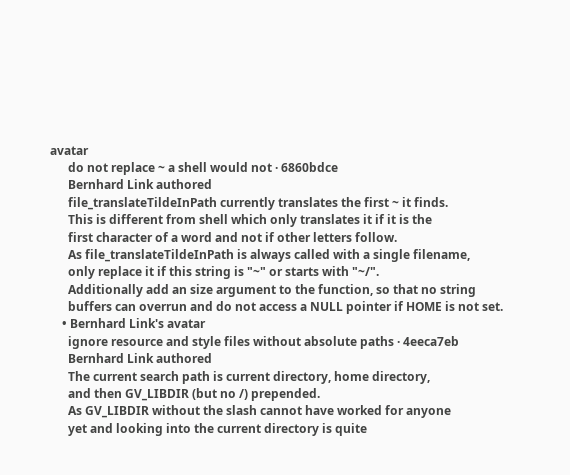avatar
      do not replace ~ a shell would not · 6860bdce
      Bernhard Link authored
      file_translateTildeInPath currently translates the first ~ it finds.
      This is different from shell which only translates it if it is the
      first character of a word and not if other letters follow.
      As file_translateTildeInPath is always called with a single filename,
      only replace it if this string is "~" or starts with "~/".
      Additionally add an size argument to the function, so that no string
      buffers can overrun and do not access a NULL pointer if HOME is not set.
    • Bernhard Link's avatar
      ignore resource and style files without absolute paths · 4eeca7eb
      Bernhard Link authored
      The current search path is current directory, home directory,
      and then GV_LIBDIR (but no /) prepended.
      As GV_LIBDIR without the slash cannot have worked for anyone
      yet and looking into the current directory is quite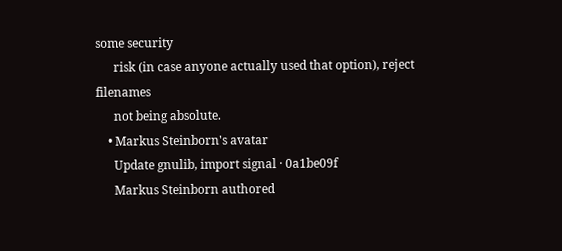some security
      risk (in case anyone actually used that option), reject filenames
      not being absolute.
    • Markus Steinborn's avatar
      Update gnulib, import signal · 0a1be09f
      Markus Steinborn authored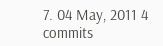7. 04 May, 2011 4 commits